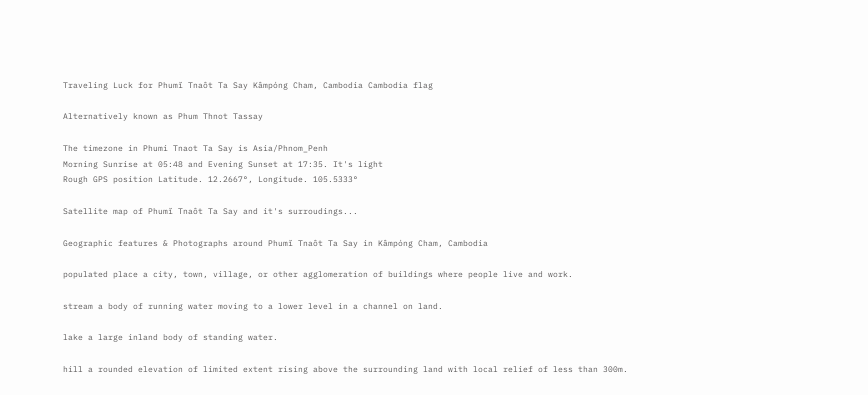Traveling Luck for Phumĭ Tnaôt Ta Say Kâmpóng Cham, Cambodia Cambodia flag

Alternatively known as Phum Thnot Tassay

The timezone in Phumi Tnaot Ta Say is Asia/Phnom_Penh
Morning Sunrise at 05:48 and Evening Sunset at 17:35. It's light
Rough GPS position Latitude. 12.2667°, Longitude. 105.5333°

Satellite map of Phumĭ Tnaôt Ta Say and it's surroudings...

Geographic features & Photographs around Phumĭ Tnaôt Ta Say in Kâmpóng Cham, Cambodia

populated place a city, town, village, or other agglomeration of buildings where people live and work.

stream a body of running water moving to a lower level in a channel on land.

lake a large inland body of standing water.

hill a rounded elevation of limited extent rising above the surrounding land with local relief of less than 300m.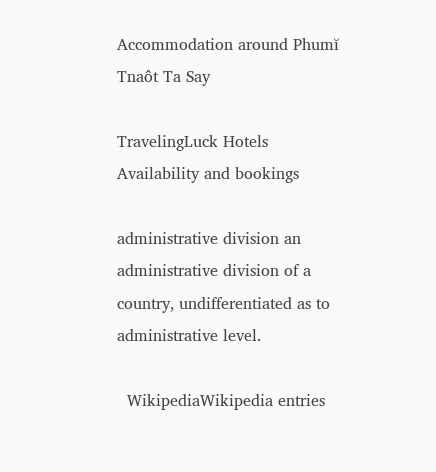Accommodation around Phumĭ Tnaôt Ta Say

TravelingLuck Hotels
Availability and bookings

administrative division an administrative division of a country, undifferentiated as to administrative level.

  WikipediaWikipedia entries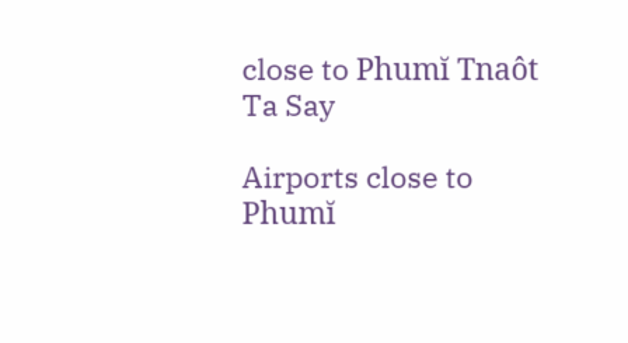close to Phumĭ Tnaôt Ta Say

Airports close to Phumĭ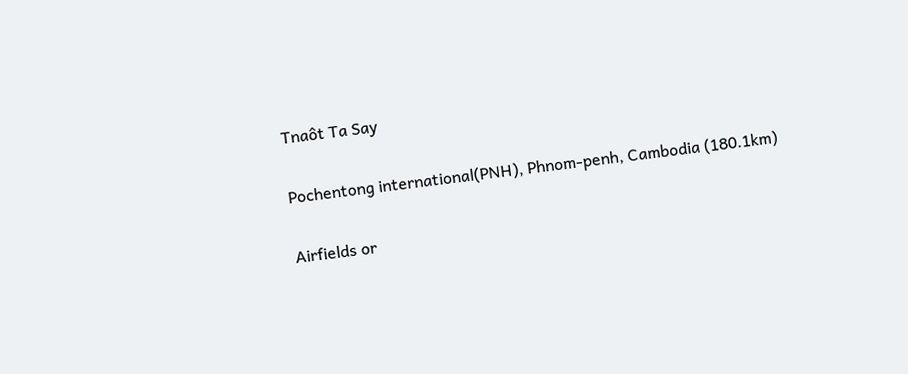Tnaôt Ta Say

Pochentong international(PNH), Phnom-penh, Cambodia (180.1km)

Airfields or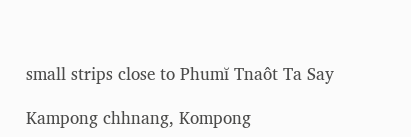small strips close to Phumĭ Tnaôt Ta Say

Kampong chhnang, Kompong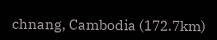chnang, Cambodia (172.7km)